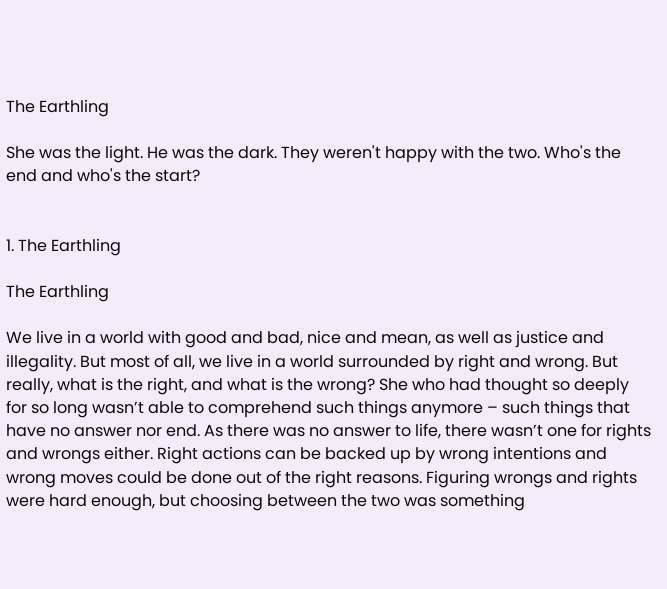The Earthling

She was the light. He was the dark. They weren't happy with the two. Who's the end and who's the start?


1. The Earthling

The Earthling

We live in a world with good and bad, nice and mean, as well as justice and illegality. But most of all, we live in a world surrounded by right and wrong. But really, what is the right, and what is the wrong? She who had thought so deeply for so long wasn’t able to comprehend such things anymore – such things that have no answer nor end. As there was no answer to life, there wasn’t one for rights and wrongs either. Right actions can be backed up by wrong intentions and wrong moves could be done out of the right reasons. Figuring wrongs and rights were hard enough, but choosing between the two was something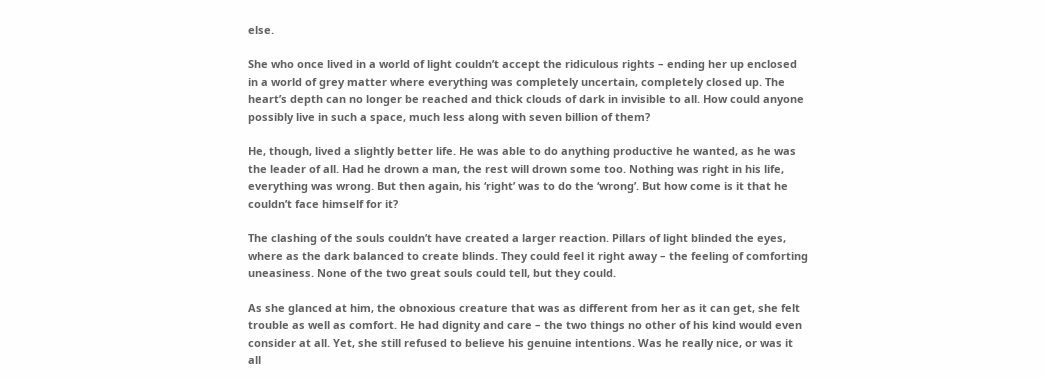else.

She who once lived in a world of light couldn’t accept the ridiculous rights – ending her up enclosed in a world of grey matter where everything was completely uncertain, completely closed up. The heart’s depth can no longer be reached and thick clouds of dark in invisible to all. How could anyone possibly live in such a space, much less along with seven billion of them?

He, though, lived a slightly better life. He was able to do anything productive he wanted, as he was the leader of all. Had he drown a man, the rest will drown some too. Nothing was right in his life, everything was wrong. But then again, his ‘right’ was to do the ‘wrong’. But how come is it that he couldn’t face himself for it?

The clashing of the souls couldn’t have created a larger reaction. Pillars of light blinded the eyes, where as the dark balanced to create blinds. They could feel it right away – the feeling of comforting uneasiness. None of the two great souls could tell, but they could.

As she glanced at him, the obnoxious creature that was as different from her as it can get, she felt trouble as well as comfort. He had dignity and care – the two things no other of his kind would even consider at all. Yet, she still refused to believe his genuine intentions. Was he really nice, or was it all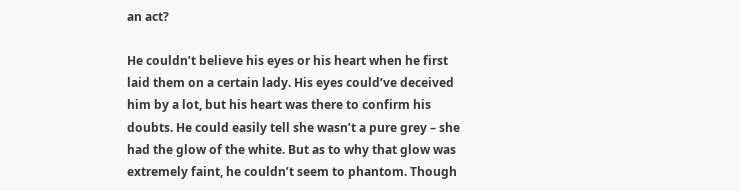an act?

He couldn’t believe his eyes or his heart when he first laid them on a certain lady. His eyes could’ve deceived him by a lot, but his heart was there to confirm his doubts. He could easily tell she wasn’t a pure grey – she had the glow of the white. But as to why that glow was extremely faint, he couldn’t seem to phantom. Though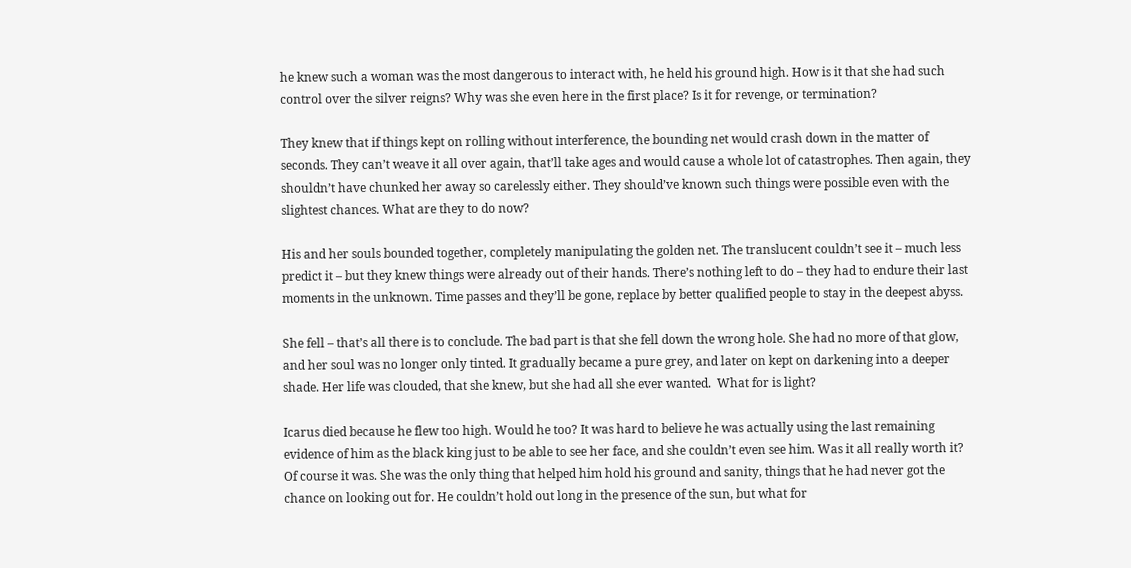he knew such a woman was the most dangerous to interact with, he held his ground high. How is it that she had such control over the silver reigns? Why was she even here in the first place? Is it for revenge, or termination?

They knew that if things kept on rolling without interference, the bounding net would crash down in the matter of seconds. They can’t weave it all over again, that’ll take ages and would cause a whole lot of catastrophes. Then again, they shouldn’t have chunked her away so carelessly either. They should’ve known such things were possible even with the slightest chances. What are they to do now?

His and her souls bounded together, completely manipulating the golden net. The translucent couldn’t see it – much less predict it – but they knew things were already out of their hands. There’s nothing left to do – they had to endure their last moments in the unknown. Time passes and they’ll be gone, replace by better qualified people to stay in the deepest abyss.

She fell – that’s all there is to conclude. The bad part is that she fell down the wrong hole. She had no more of that glow, and her soul was no longer only tinted. It gradually became a pure grey, and later on kept on darkening into a deeper shade. Her life was clouded, that she knew, but she had all she ever wanted.  What for is light?

Icarus died because he flew too high. Would he too? It was hard to believe he was actually using the last remaining evidence of him as the black king just to be able to see her face, and she couldn’t even see him. Was it all really worth it? Of course it was. She was the only thing that helped him hold his ground and sanity, things that he had never got the chance on looking out for. He couldn’t hold out long in the presence of the sun, but what for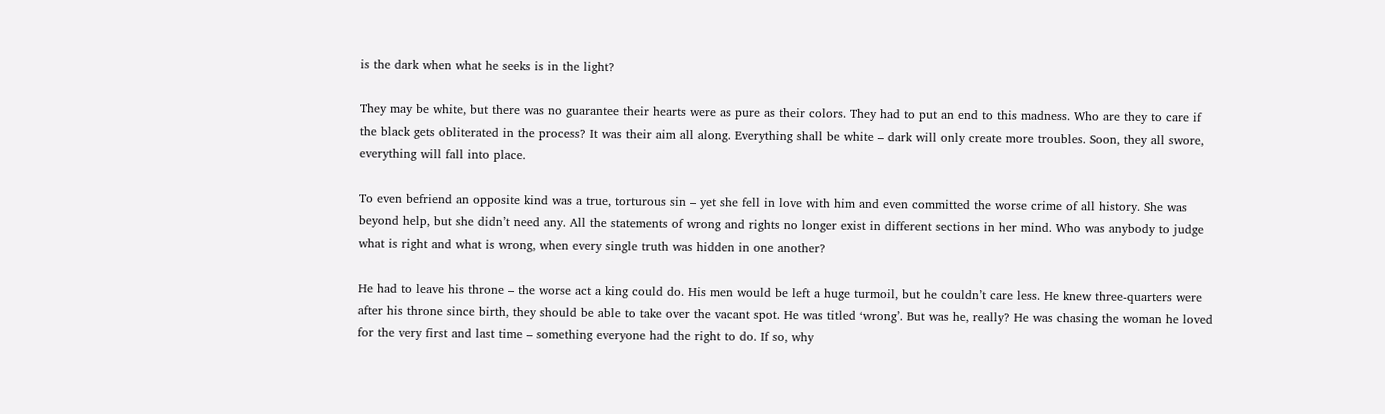is the dark when what he seeks is in the light?

They may be white, but there was no guarantee their hearts were as pure as their colors. They had to put an end to this madness. Who are they to care if the black gets obliterated in the process? It was their aim all along. Everything shall be white – dark will only create more troubles. Soon, they all swore, everything will fall into place.

To even befriend an opposite kind was a true, torturous sin – yet she fell in love with him and even committed the worse crime of all history. She was beyond help, but she didn’t need any. All the statements of wrong and rights no longer exist in different sections in her mind. Who was anybody to judge what is right and what is wrong, when every single truth was hidden in one another?

He had to leave his throne – the worse act a king could do. His men would be left a huge turmoil, but he couldn’t care less. He knew three-quarters were after his throne since birth, they should be able to take over the vacant spot. He was titled ‘wrong’. But was he, really? He was chasing the woman he loved for the very first and last time – something everyone had the right to do. If so, why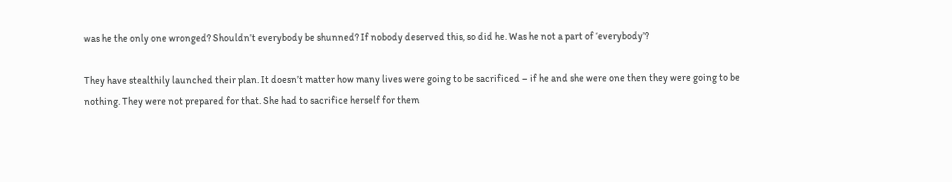was he the only one wronged? Shouldn’t everybody be shunned? If nobody deserved this, so did he. Was he not a part of ‘everybody’?

They have stealthily launched their plan. It doesn’t matter how many lives were going to be sacrificed – if he and she were one then they were going to be nothing. They were not prepared for that. She had to sacrifice herself for them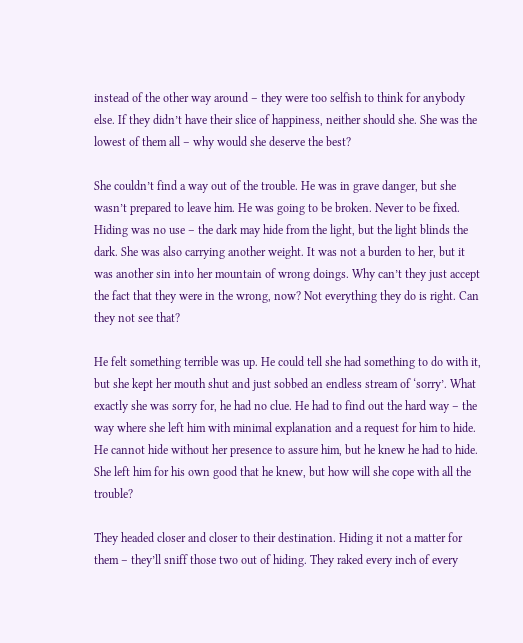instead of the other way around – they were too selfish to think for anybody else. If they didn’t have their slice of happiness, neither should she. She was the lowest of them all – why would she deserve the best?

She couldn’t find a way out of the trouble. He was in grave danger, but she wasn’t prepared to leave him. He was going to be broken. Never to be fixed. Hiding was no use – the dark may hide from the light, but the light blinds the dark. She was also carrying another weight. It was not a burden to her, but it was another sin into her mountain of wrong doings. Why can’t they just accept the fact that they were in the wrong, now? Not everything they do is right. Can they not see that?

He felt something terrible was up. He could tell she had something to do with it, but she kept her mouth shut and just sobbed an endless stream of ‘sorry’. What exactly she was sorry for, he had no clue. He had to find out the hard way – the way where she left him with minimal explanation and a request for him to hide. He cannot hide without her presence to assure him, but he knew he had to hide. She left him for his own good that he knew, but how will she cope with all the trouble?

They headed closer and closer to their destination. Hiding it not a matter for them – they’ll sniff those two out of hiding. They raked every inch of every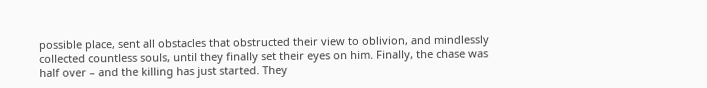possible place, sent all obstacles that obstructed their view to oblivion, and mindlessly collected countless souls, until they finally set their eyes on him. Finally, the chase was half over – and the killing has just started. They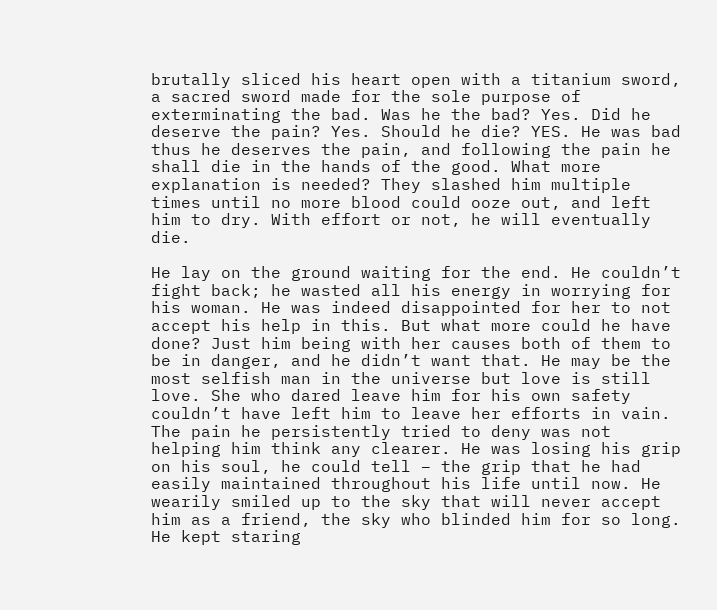brutally sliced his heart open with a titanium sword, a sacred sword made for the sole purpose of exterminating the bad. Was he the bad? Yes. Did he deserve the pain? Yes. Should he die? YES. He was bad thus he deserves the pain, and following the pain he shall die in the hands of the good. What more explanation is needed? They slashed him multiple times until no more blood could ooze out, and left him to dry. With effort or not, he will eventually die.

He lay on the ground waiting for the end. He couldn’t fight back; he wasted all his energy in worrying for his woman. He was indeed disappointed for her to not accept his help in this. But what more could he have done? Just him being with her causes both of them to be in danger, and he didn’t want that. He may be the most selfish man in the universe but love is still love. She who dared leave him for his own safety couldn’t have left him to leave her efforts in vain. The pain he persistently tried to deny was not helping him think any clearer. He was losing his grip on his soul, he could tell – the grip that he had easily maintained throughout his life until now. He wearily smiled up to the sky that will never accept him as a friend, the sky who blinded him for so long. He kept staring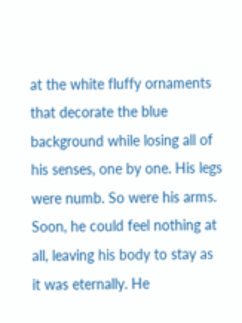at the white fluffy ornaments that decorate the blue background while losing all of his senses, one by one. His legs were numb. So were his arms. Soon, he could feel nothing at all, leaving his body to stay as it was eternally. He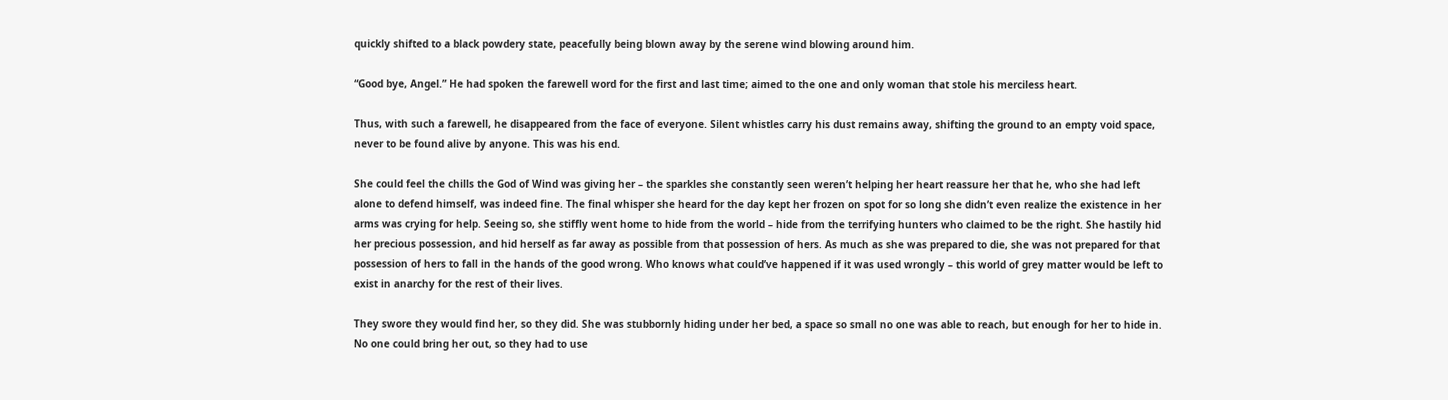quickly shifted to a black powdery state, peacefully being blown away by the serene wind blowing around him.

“Good bye, Angel.” He had spoken the farewell word for the first and last time; aimed to the one and only woman that stole his merciless heart.

Thus, with such a farewell, he disappeared from the face of everyone. Silent whistles carry his dust remains away, shifting the ground to an empty void space, never to be found alive by anyone. This was his end.

She could feel the chills the God of Wind was giving her – the sparkles she constantly seen weren’t helping her heart reassure her that he, who she had left alone to defend himself, was indeed fine. The final whisper she heard for the day kept her frozen on spot for so long she didn’t even realize the existence in her arms was crying for help. Seeing so, she stiffly went home to hide from the world – hide from the terrifying hunters who claimed to be the right. She hastily hid her precious possession, and hid herself as far away as possible from that possession of hers. As much as she was prepared to die, she was not prepared for that possession of hers to fall in the hands of the good wrong. Who knows what could’ve happened if it was used wrongly – this world of grey matter would be left to exist in anarchy for the rest of their lives.

They swore they would find her, so they did. She was stubbornly hiding under her bed, a space so small no one was able to reach, but enough for her to hide in. No one could bring her out, so they had to use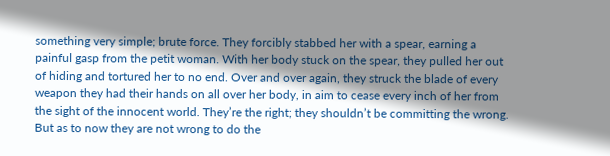something very simple; brute force. They forcibly stabbed her with a spear, earning a painful gasp from the petit woman. With her body stuck on the spear, they pulled her out of hiding and tortured her to no end. Over and over again, they struck the blade of every weapon they had their hands on all over her body, in aim to cease every inch of her from the sight of the innocent world. They’re the right; they shouldn’t be committing the wrong. But as to now they are not wrong to do the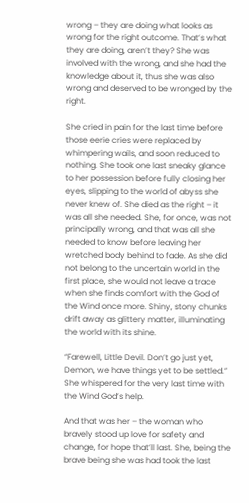wrong – they are doing what looks as wrong for the right outcome. That’s what they are doing, aren’t they? She was involved with the wrong, and she had the knowledge about it, thus she was also wrong and deserved to be wronged by the right.

She cried in pain for the last time before those eerie cries were replaced by whimpering wails, and soon reduced to nothing. She took one last sneaky glance to her possession before fully closing her eyes, slipping to the world of abyss she never knew of. She died as the right – it was all she needed. She, for once, was not principally wrong, and that was all she needed to know before leaving her wretched body behind to fade. As she did not belong to the uncertain world in the first place, she would not leave a trace when she finds comfort with the God of the Wind once more. Shiny, stony chunks drift away as glittery matter, illuminating the world with its shine.

“Farewell, Little Devil. Don’t go just yet, Demon, we have things yet to be settled.” She whispered for the very last time with the Wind God’s help.

And that was her – the woman who bravely stood up love for safety and change, for hope that’ll last. She, being the brave being she was had took the last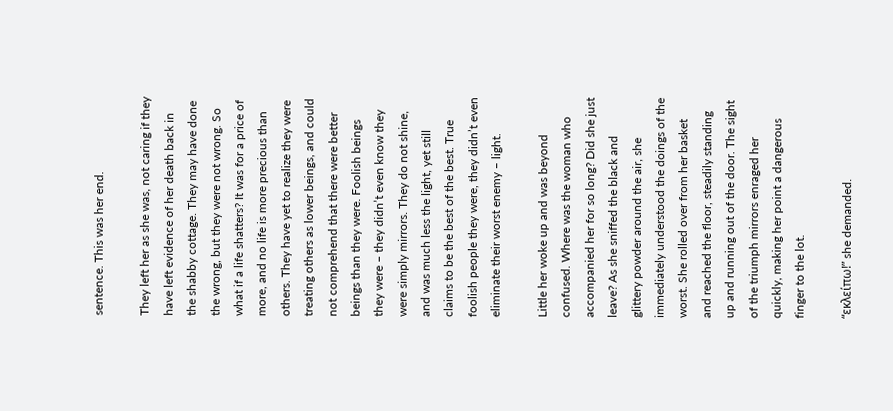sentence. This was her end.

They left her as she was, not caring if they have left evidence of her death back in the shabby cottage. They may have done the wrong, but they were not wrong. So what if a life shatters? It was for a price of more, and no life is more precious than others. They have yet to realize they were treating others as lower beings, and could not comprehend that there were better beings than they were. Foolish beings they were – they didn’t even know they were simply mirrors. They do not shine, and was much less the light, yet still claims to be the best of the best. True foolish people they were, they didn’t even eliminate their worst enemy – light.

Little her woke up and was beyond confused. Where was the woman who accompanied her for so long? Did she just leave? As she sniffed the black and glittery powder around the air, she immediately understood the doings of the worst. She rolled over from her basket and reached the floor, steadily standing up and running out of the door. The sight of the triumph mirrors enraged her quickly, making her point a dangerous finger to the lot.

“εκλείπω!” she demanded.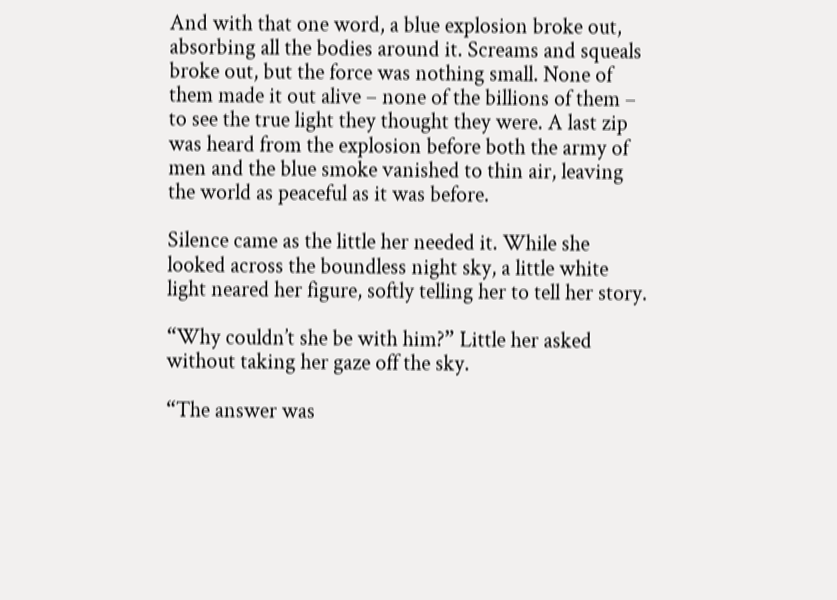And with that one word, a blue explosion broke out, absorbing all the bodies around it. Screams and squeals broke out, but the force was nothing small. None of them made it out alive – none of the billions of them – to see the true light they thought they were. A last zip was heard from the explosion before both the army of men and the blue smoke vanished to thin air, leaving the world as peaceful as it was before.

Silence came as the little her needed it. While she looked across the boundless night sky, a little white light neared her figure, softly telling her to tell her story.

“Why couldn’t she be with him?” Little her asked without taking her gaze off the sky.

“The answer was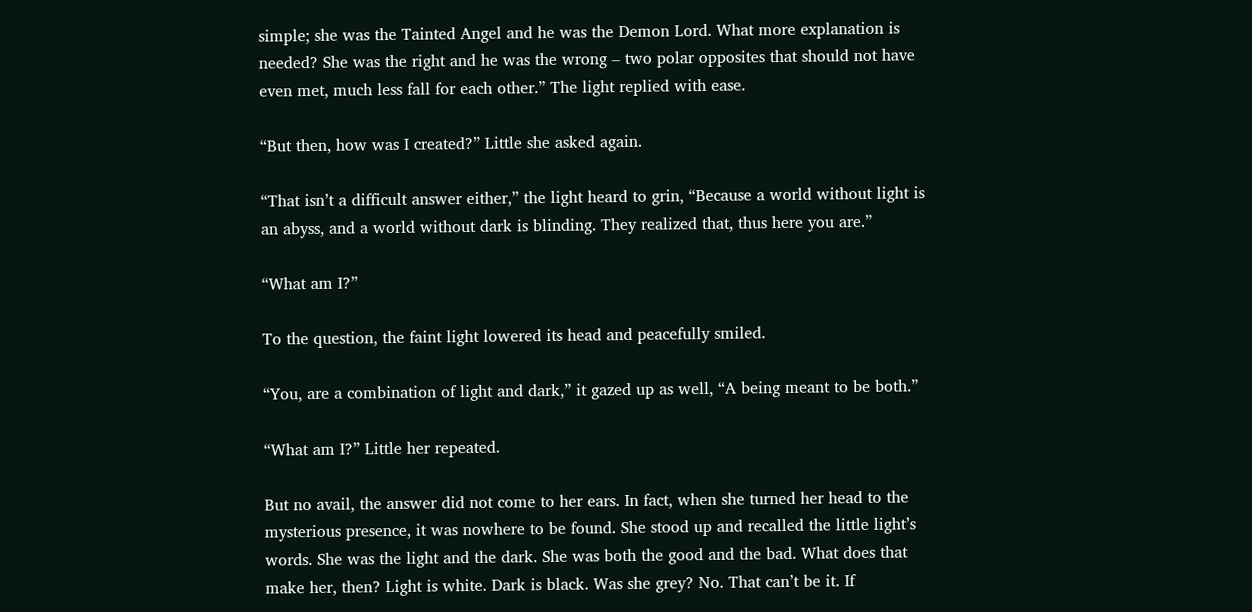simple; she was the Tainted Angel and he was the Demon Lord. What more explanation is needed? She was the right and he was the wrong – two polar opposites that should not have even met, much less fall for each other.” The light replied with ease.

“But then, how was I created?” Little she asked again.

“That isn’t a difficult answer either,” the light heard to grin, “Because a world without light is an abyss, and a world without dark is blinding. They realized that, thus here you are.”

“What am I?”

To the question, the faint light lowered its head and peacefully smiled.

“You, are a combination of light and dark,” it gazed up as well, “A being meant to be both.”

“What am I?” Little her repeated.

But no avail, the answer did not come to her ears. In fact, when she turned her head to the mysterious presence, it was nowhere to be found. She stood up and recalled the little light’s words. She was the light and the dark. She was both the good and the bad. What does that make her, then? Light is white. Dark is black. Was she grey? No. That can’t be it. If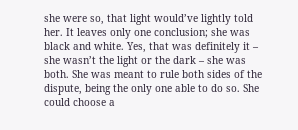she were so, that light would’ve lightly told her. It leaves only one conclusion; she was black and white. Yes, that was definitely it – she wasn’t the light or the dark – she was both. She was meant to rule both sides of the dispute, being the only one able to do so. She could choose a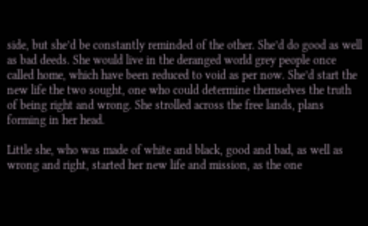side, but she’d be constantly reminded of the other. She’d do good as well as bad deeds. She would live in the deranged world grey people once called home, which have been reduced to void as per now. She’d start the new life the two sought, one who could determine themselves the truth of being right and wrong. She strolled across the free lands, plans forming in her head.

Little she, who was made of white and black, good and bad, as well as wrong and right, started her new life and mission, as the one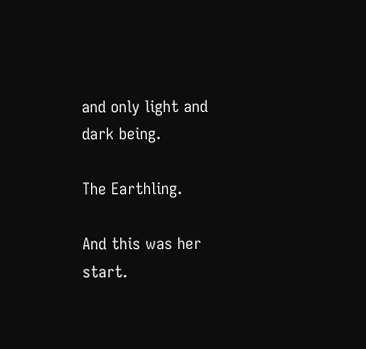and only light and dark being.

The Earthling.

And this was her start.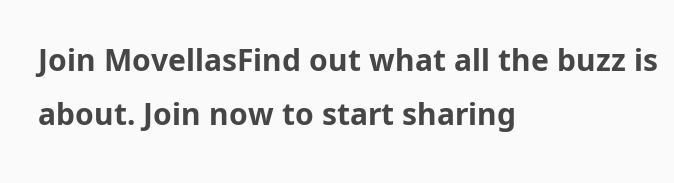Join MovellasFind out what all the buzz is about. Join now to start sharing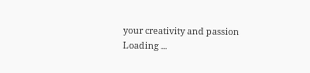your creativity and passion
Loading ...